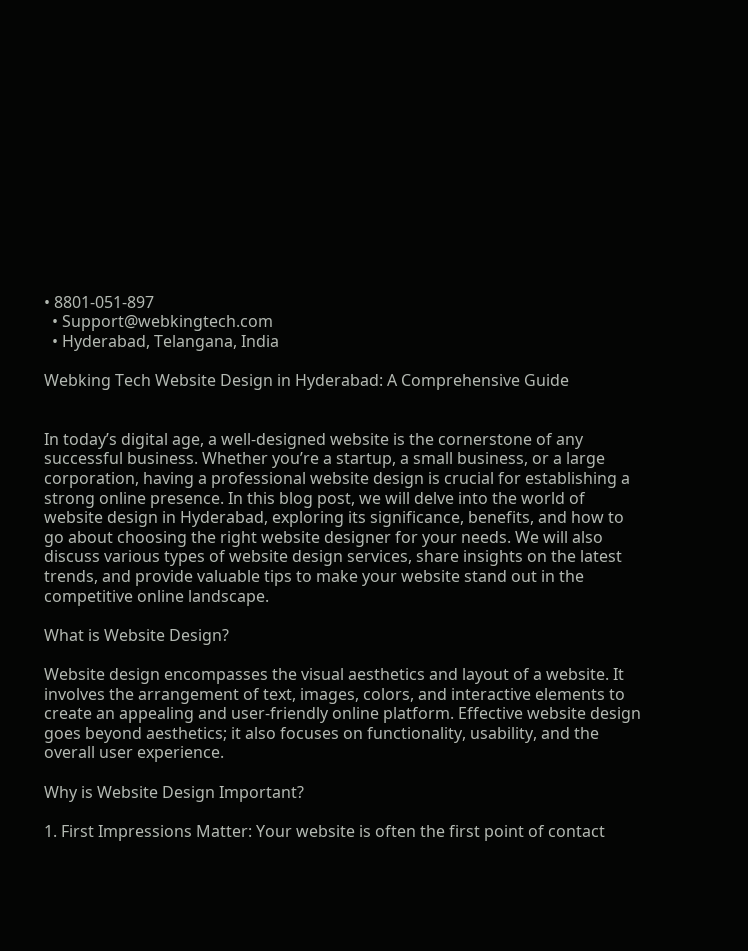• 8801-051-897
  • Support@webkingtech.com
  • Hyderabad, Telangana, India

Webking Tech Website Design in Hyderabad: A Comprehensive Guide


In today’s digital age, a well-designed website is the cornerstone of any successful business. Whether you’re a startup, a small business, or a large corporation, having a professional website design is crucial for establishing a strong online presence. In this blog post, we will delve into the world of website design in Hyderabad, exploring its significance, benefits, and how to go about choosing the right website designer for your needs. We will also discuss various types of website design services, share insights on the latest trends, and provide valuable tips to make your website stand out in the competitive online landscape.

What is Website Design?

Website design encompasses the visual aesthetics and layout of a website. It involves the arrangement of text, images, colors, and interactive elements to create an appealing and user-friendly online platform. Effective website design goes beyond aesthetics; it also focuses on functionality, usability, and the overall user experience.

Why is Website Design Important?

1. First Impressions Matter: Your website is often the first point of contact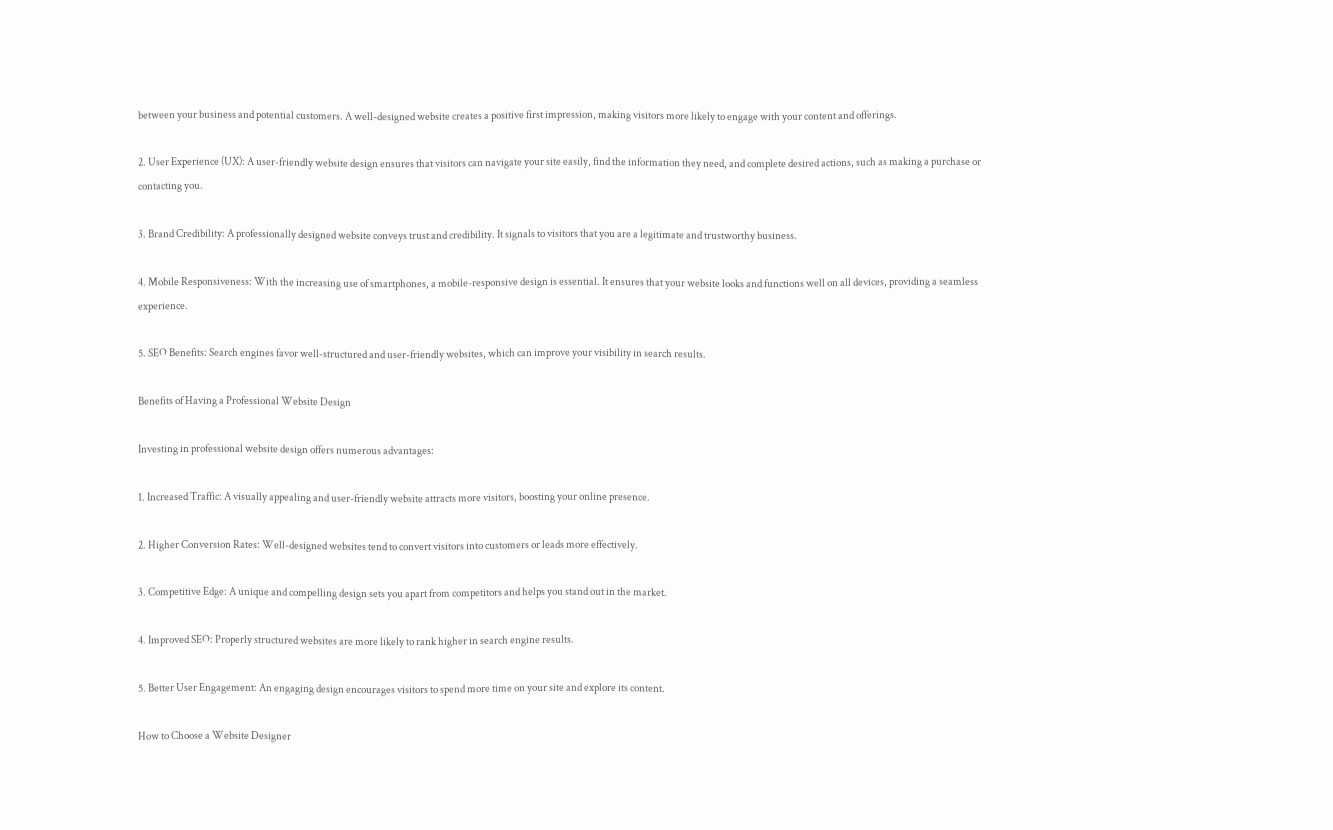between your business and potential customers. A well-designed website creates a positive first impression, making visitors more likely to engage with your content and offerings.

2. User Experience (UX): A user-friendly website design ensures that visitors can navigate your site easily, find the information they need, and complete desired actions, such as making a purchase or contacting you.

3. Brand Credibility: A professionally designed website conveys trust and credibility. It signals to visitors that you are a legitimate and trustworthy business.

4. Mobile Responsiveness: With the increasing use of smartphones, a mobile-responsive design is essential. It ensures that your website looks and functions well on all devices, providing a seamless experience.

5. SEO Benefits: Search engines favor well-structured and user-friendly websites, which can improve your visibility in search results.

Benefits of Having a Professional Website Design

Investing in professional website design offers numerous advantages:

1. Increased Traffic: A visually appealing and user-friendly website attracts more visitors, boosting your online presence.

2. Higher Conversion Rates: Well-designed websites tend to convert visitors into customers or leads more effectively.

3. Competitive Edge: A unique and compelling design sets you apart from competitors and helps you stand out in the market.

4. Improved SEO: Properly structured websites are more likely to rank higher in search engine results.

5. Better User Engagement: An engaging design encourages visitors to spend more time on your site and explore its content.

How to Choose a Website Designer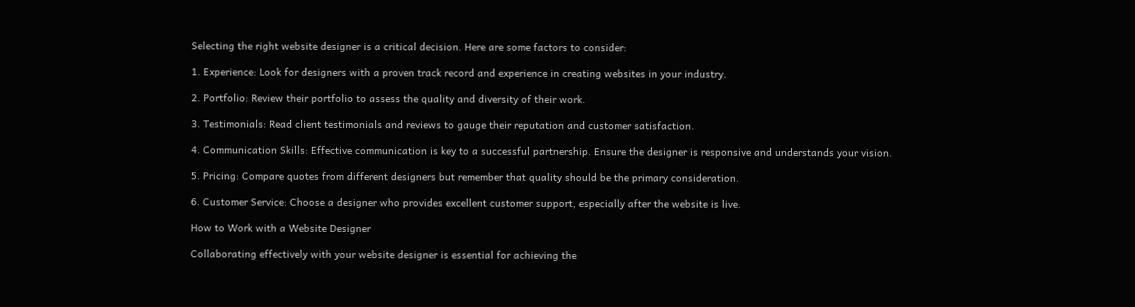Selecting the right website designer is a critical decision. Here are some factors to consider:

1. Experience: Look for designers with a proven track record and experience in creating websites in your industry.

2. Portfolio: Review their portfolio to assess the quality and diversity of their work.

3. Testimonials: Read client testimonials and reviews to gauge their reputation and customer satisfaction.

4. Communication Skills: Effective communication is key to a successful partnership. Ensure the designer is responsive and understands your vision.

5. Pricing: Compare quotes from different designers but remember that quality should be the primary consideration.

6. Customer Service: Choose a designer who provides excellent customer support, especially after the website is live.

How to Work with a Website Designer

Collaborating effectively with your website designer is essential for achieving the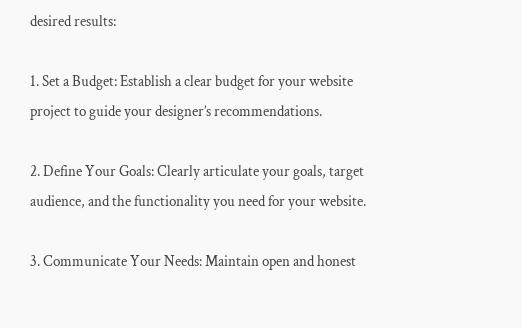desired results:

1. Set a Budget: Establish a clear budget for your website project to guide your designer’s recommendations.

2. Define Your Goals: Clearly articulate your goals, target audience, and the functionality you need for your website.

3. Communicate Your Needs: Maintain open and honest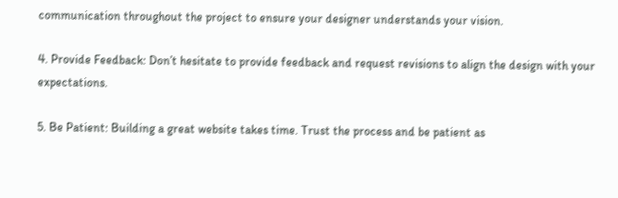communication throughout the project to ensure your designer understands your vision.

4. Provide Feedback: Don’t hesitate to provide feedback and request revisions to align the design with your expectations.

5. Be Patient: Building a great website takes time. Trust the process and be patient as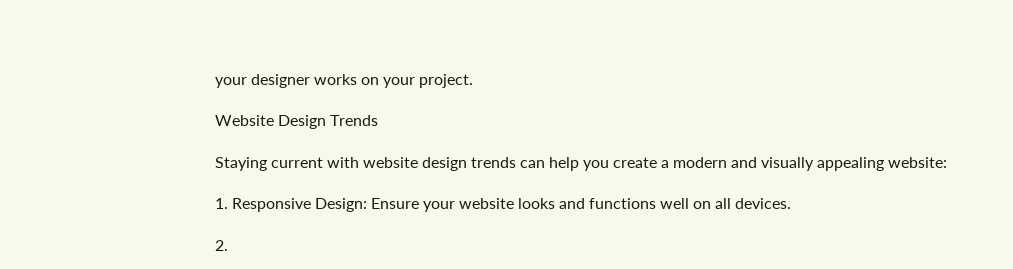your designer works on your project.

Website Design Trends

Staying current with website design trends can help you create a modern and visually appealing website:

1. Responsive Design: Ensure your website looks and functions well on all devices.

2.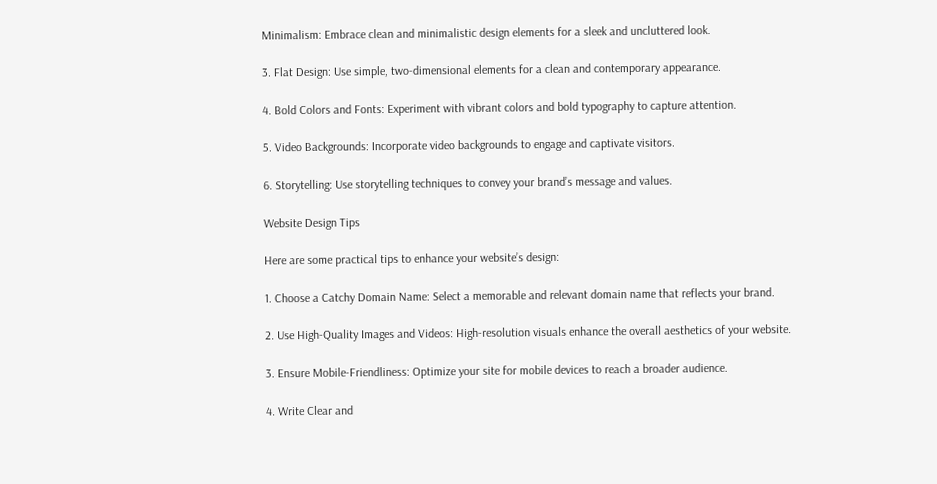Minimalism: Embrace clean and minimalistic design elements for a sleek and uncluttered look.

3. Flat Design: Use simple, two-dimensional elements for a clean and contemporary appearance.

4. Bold Colors and Fonts: Experiment with vibrant colors and bold typography to capture attention.

5. Video Backgrounds: Incorporate video backgrounds to engage and captivate visitors.

6. Storytelling: Use storytelling techniques to convey your brand’s message and values.

Website Design Tips

Here are some practical tips to enhance your website’s design:

1. Choose a Catchy Domain Name: Select a memorable and relevant domain name that reflects your brand.

2. Use High-Quality Images and Videos: High-resolution visuals enhance the overall aesthetics of your website.

3. Ensure Mobile-Friendliness: Optimize your site for mobile devices to reach a broader audience.

4. Write Clear and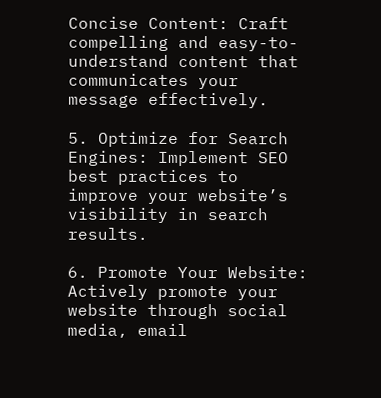Concise Content: Craft compelling and easy-to-understand content that communicates your message effectively.

5. Optimize for Search Engines: Implement SEO best practices to improve your website’s visibility in search results.

6. Promote Your Website: Actively promote your website through social media, email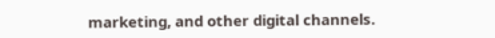marketing, and other digital channels.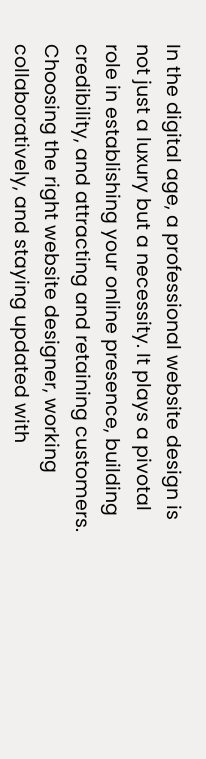In the digital age, a professional website design is not just a luxury but a necessity. It plays a pivotal role in establishing your online presence, building credibility, and attracting and retaining customers. Choosing the right website designer, working collaboratively, and staying updated with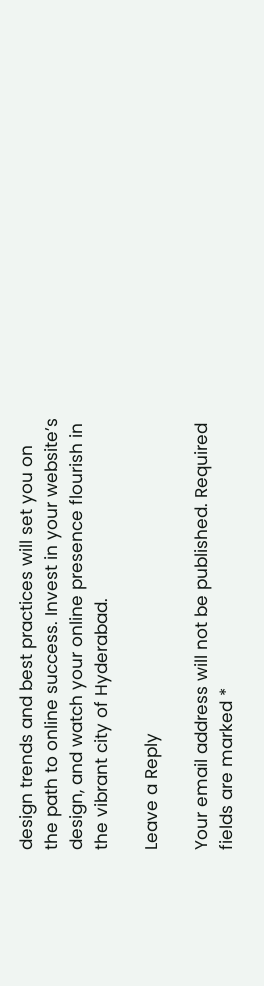design trends and best practices will set you on the path to online success. Invest in your website’s design, and watch your online presence flourish in the vibrant city of Hyderabad.

Leave a Reply

Your email address will not be published. Required fields are marked *